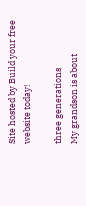Site hosted by Build your free website today!

three generations
My grandson is about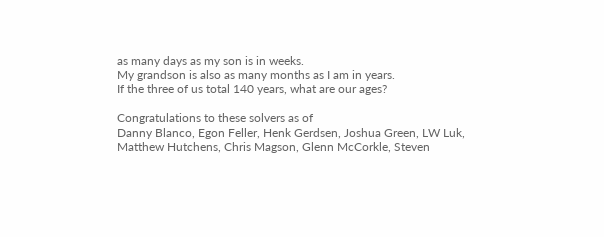as many days as my son is in weeks.
My grandson is also as many months as I am in years.
If the three of us total 140 years, what are our ages?

Congratulations to these solvers as of
Danny Blanco, Egon Feller, Henk Gerdsen, Joshua Green, LW Luk,
Matthew Hutchens, Chris Magson, Glenn McCorkle, Steven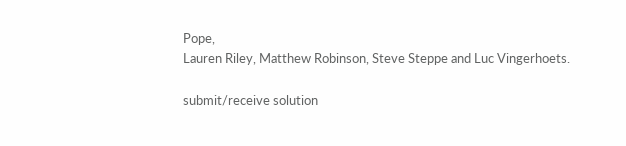Pope,
Lauren Riley, Matthew Robinson, Steve Steppe and Luc Vingerhoets.

submit/receive solution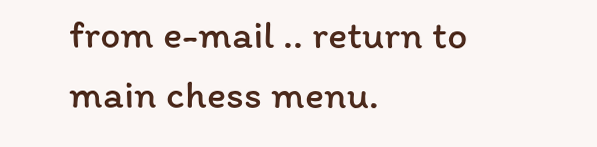from e-mail .. return to main chess menu.